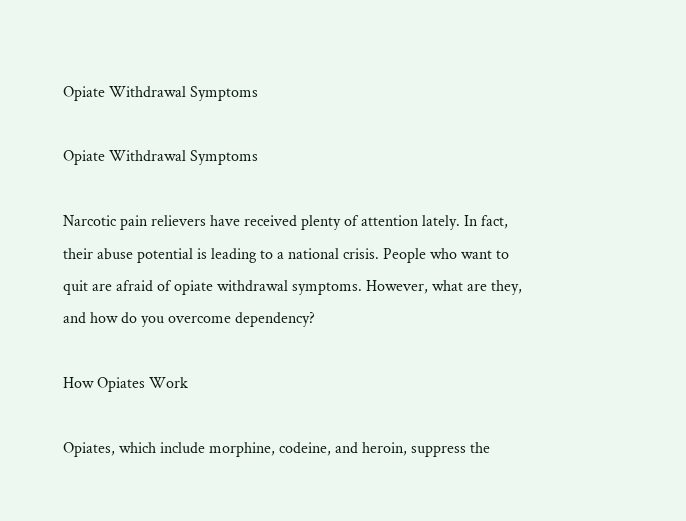Opiate Withdrawal Symptoms

Opiate Withdrawal Symptoms

Narcotic pain relievers have received plenty of attention lately. In fact, their abuse potential is leading to a national crisis. People who want to quit are afraid of opiate withdrawal symptoms. However, what are they, and how do you overcome dependency?

How Opiates Work

Opiates, which include morphine, codeine, and heroin, suppress the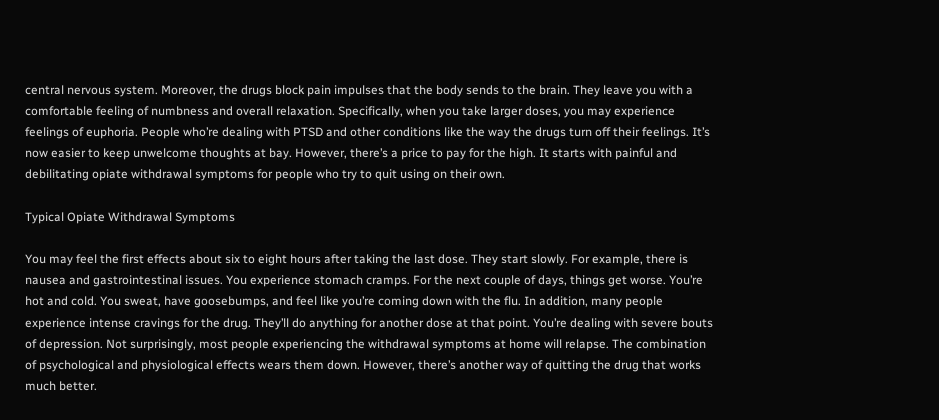central nervous system. Moreover, the drugs block pain impulses that the body sends to the brain. They leave you with a comfortable feeling of numbness and overall relaxation. Specifically, when you take larger doses, you may experience feelings of euphoria. People who’re dealing with PTSD and other conditions like the way the drugs turn off their feelings. It’s now easier to keep unwelcome thoughts at bay. However, there’s a price to pay for the high. It starts with painful and debilitating opiate withdrawal symptoms for people who try to quit using on their own.

Typical Opiate Withdrawal Symptoms

You may feel the first effects about six to eight hours after taking the last dose. They start slowly. For example, there is nausea and gastrointestinal issues. You experience stomach cramps. For the next couple of days, things get worse. You’re hot and cold. You sweat, have goosebumps, and feel like you’re coming down with the flu. In addition, many people experience intense cravings for the drug. They’ll do anything for another dose at that point. You’re dealing with severe bouts of depression. Not surprisingly, most people experiencing the withdrawal symptoms at home will relapse. The combination of psychological and physiological effects wears them down. However, there’s another way of quitting the drug that works much better.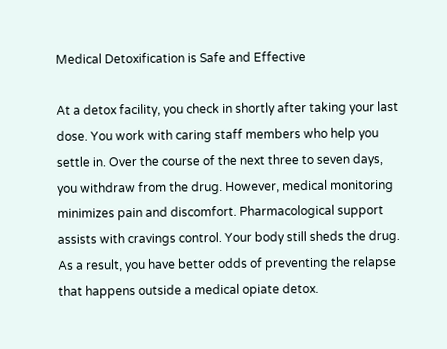Medical Detoxification is Safe and Effective

At a detox facility, you check in shortly after taking your last dose. You work with caring staff members who help you settle in. Over the course of the next three to seven days, you withdraw from the drug. However, medical monitoring minimizes pain and discomfort. Pharmacological support assists with cravings control. Your body still sheds the drug. As a result, you have better odds of preventing the relapse that happens outside a medical opiate detox.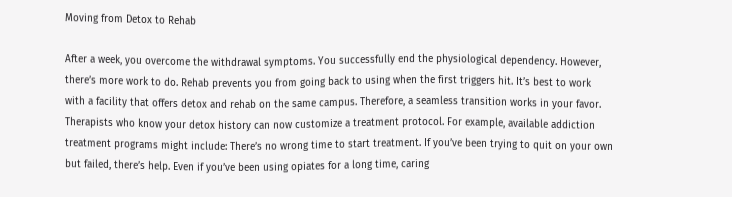Moving from Detox to Rehab

After a week, you overcome the withdrawal symptoms. You successfully end the physiological dependency. However, there’s more work to do. Rehab prevents you from going back to using when the first triggers hit. It’s best to work with a facility that offers detox and rehab on the same campus. Therefore, a seamless transition works in your favor. Therapists who know your detox history can now customize a treatment protocol. For example, available addiction treatment programs might include: There’s no wrong time to start treatment. If you’ve been trying to quit on your own but failed, there’s help. Even if you’ve been using opiates for a long time, caring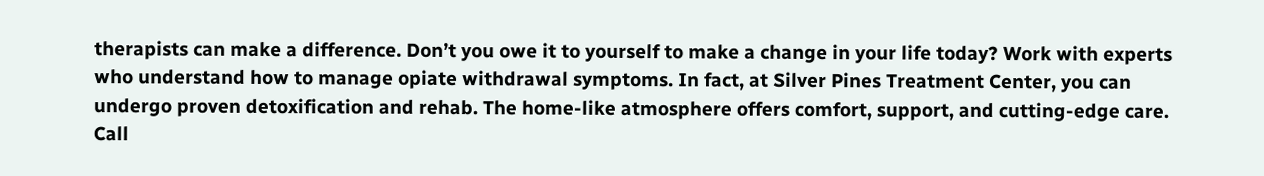therapists can make a difference. Don’t you owe it to yourself to make a change in your life today? Work with experts who understand how to manage opiate withdrawal symptoms. In fact, at Silver Pines Treatment Center, you can undergo proven detoxification and rehab. The home-like atmosphere offers comfort, support, and cutting-edge care. Call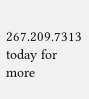267.209.7313 today for more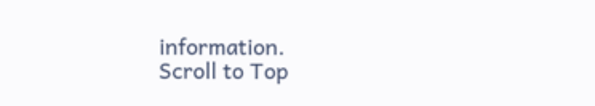information.
Scroll to Top